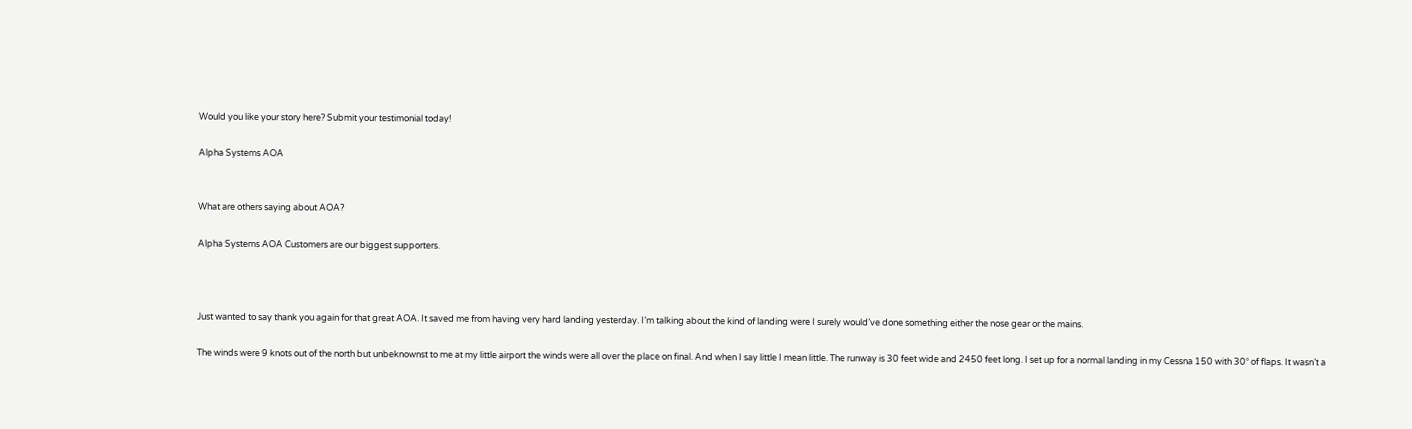Would you like your story here? Submit your testimonial today!

Alpha Systems AOA


What are others saying about AOA?

Alpha Systems AOA Customers are our biggest supporters.



Just wanted to say thank you again for that great AOA. It saved me from having very hard landing yesterday. I’m talking about the kind of landing were I surely would’ve done something either the nose gear or the mains.

The winds were 9 knots out of the north but unbeknownst to me at my little airport the winds were all over the place on final. And when I say little I mean little. The runway is 30 feet wide and 2450 feet long. I set up for a normal landing in my Cessna 150 with 30° of flaps. It wasn’t a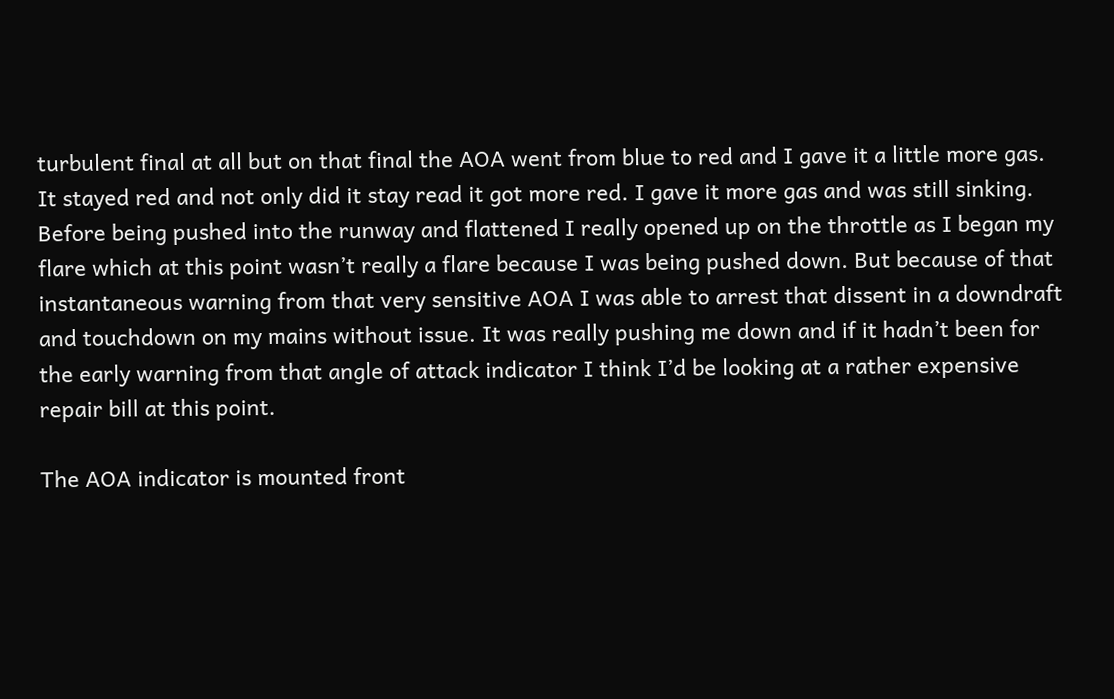turbulent final at all but on that final the AOA went from blue to red and I gave it a little more gas. It stayed red and not only did it stay read it got more red. I gave it more gas and was still sinking. Before being pushed into the runway and flattened I really opened up on the throttle as I began my flare which at this point wasn’t really a flare because I was being pushed down. But because of that instantaneous warning from that very sensitive AOA I was able to arrest that dissent in a downdraft and touchdown on my mains without issue. It was really pushing me down and if it hadn’t been for the early warning from that angle of attack indicator I think I’d be looking at a rather expensive repair bill at this point.

The AOA indicator is mounted front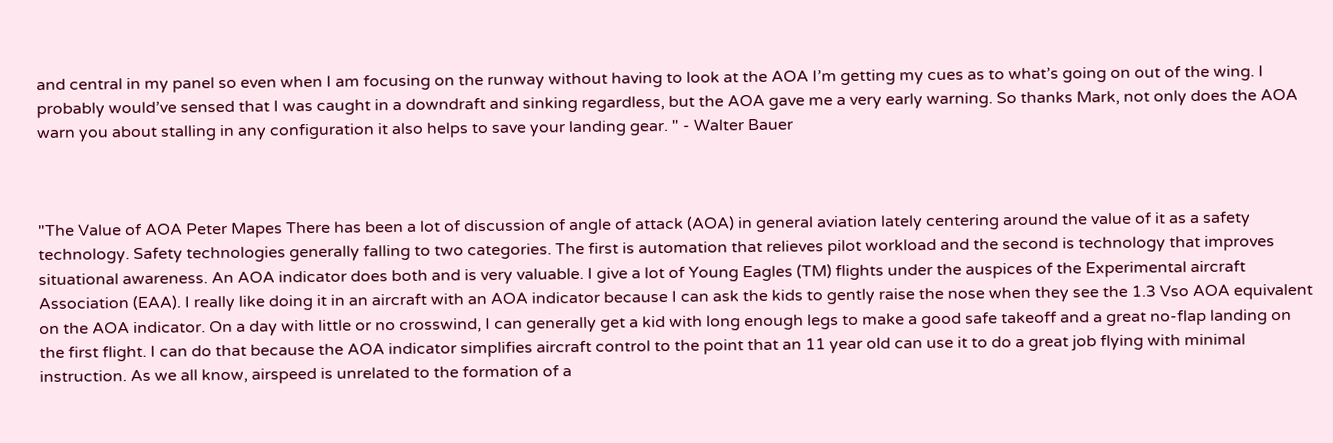and central in my panel so even when I am focusing on the runway without having to look at the AOA I’m getting my cues as to what’s going on out of the wing. I probably would’ve sensed that I was caught in a downdraft and sinking regardless, but the AOA gave me a very early warning. So thanks Mark, not only does the AOA warn you about stalling in any configuration it also helps to save your landing gear. " - Walter Bauer



"The Value of AOA Peter Mapes There has been a lot of discussion of angle of attack (AOA) in general aviation lately centering around the value of it as a safety technology. Safety technologies generally falling to two categories. The first is automation that relieves pilot workload and the second is technology that improves situational awareness. An AOA indicator does both and is very valuable. I give a lot of Young Eagles (TM) flights under the auspices of the Experimental aircraft Association (EAA). I really like doing it in an aircraft with an AOA indicator because I can ask the kids to gently raise the nose when they see the 1.3 Vso AOA equivalent on the AOA indicator. On a day with little or no crosswind, I can generally get a kid with long enough legs to make a good safe takeoff and a great no-flap landing on the first flight. I can do that because the AOA indicator simplifies aircraft control to the point that an 11 year old can use it to do a great job flying with minimal instruction. As we all know, airspeed is unrelated to the formation of a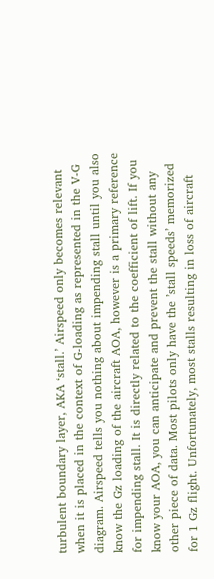turbulent boundary layer, AKA ‘stall.’ Airspeed only becomes relevant when it is placed in the context of G-loading as represented in the V-G diagram. Airspeed tells you nothing about impending stall until you also know the Gz loading of the aircraft AOA, however is a primary reference for impending stall. It is directly related to the coefficient of lift. If you know your AOA, you can anticipate and prevent the stall without any other piece of data. Most pilots only have the ’stall speeds’ memorized for 1 Gz flight. Unfortunately, most stalls resulting in loss of aircraft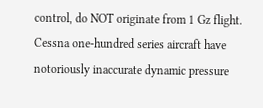control, do NOT originate from 1 Gz flight. Cessna one-hundred series aircraft have notoriously inaccurate dynamic pressure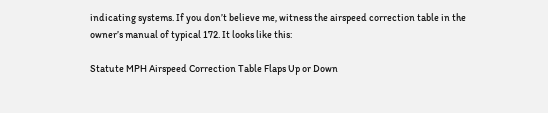indicating systems. If you don’t believe me, witness the airspeed correction table in the owner’s manual of typical 172. It looks like this:

Statute MPH Airspeed Correction Table Flaps Up or Down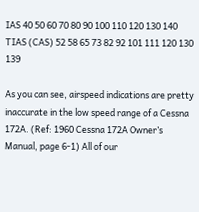IAS 40 50 60 70 80 90 100 110 120 130 140
TIAS (CAS) 52 58 65 73 82 92 101 111 120 130 139

As you can see, airspeed indications are pretty inaccurate in the low speed range of a Cessna 172A. (Ref: 1960 Cessna 172A Owner’s Manual, page 6-1) All of our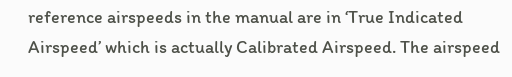reference airspeeds in the manual are in ‘True Indicated Airspeed’ which is actually Calibrated Airspeed. The airspeed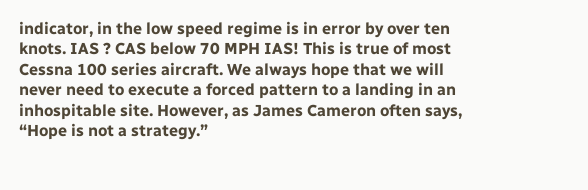indicator, in the low speed regime is in error by over ten knots. IAS ? CAS below 70 MPH IAS! This is true of most Cessna 100 series aircraft. We always hope that we will never need to execute a forced pattern to a landing in an inhospitable site. However, as James Cameron often says, “Hope is not a strategy.”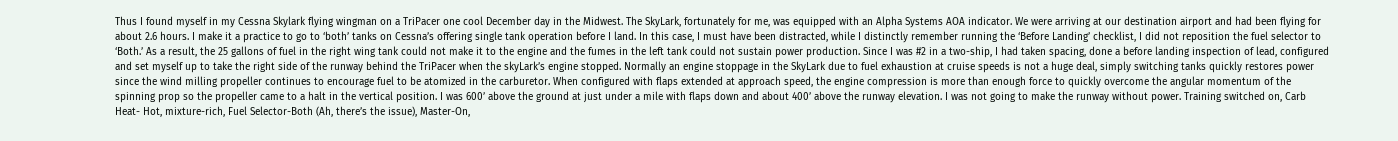Thus I found myself in my Cessna Skylark flying wingman on a TriPacer one cool December day in the Midwest. The SkyLark, fortunately for me, was equipped with an Alpha Systems AOA indicator. We were arriving at our destination airport and had been flying for about 2.6 hours. I make it a practice to go to ‘both’ tanks on Cessna’s offering single tank operation before I land. In this case, I must have been distracted, while I distinctly remember running the ‘Before Landing’ checklist, I did not reposition the fuel selector to ‘Both.’ As a result, the 25 gallons of fuel in the right wing tank could not make it to the engine and the fumes in the left tank could not sustain power production. Since I was #2 in a two-ship, I had taken spacing, done a before landing inspection of lead, configured and set myself up to take the right side of the runway behind the TriPacer when the skyLark’s engine stopped. Normally an engine stoppage in the SkyLark due to fuel exhaustion at cruise speeds is not a huge deal, simply switching tanks quickly restores power since the wind milling propeller continues to encourage fuel to be atomized in the carburetor. When configured with flaps extended at approach speed, the engine compression is more than enough force to quickly overcome the angular momentum of the spinning prop so the propeller came to a halt in the vertical position. I was 600’ above the ground at just under a mile with flaps down and about 400’ above the runway elevation. I was not going to make the runway without power. Training switched on, Carb Heat- Hot, mixture-rich, Fuel Selector-Both (Ah, there’s the issue), Master-On,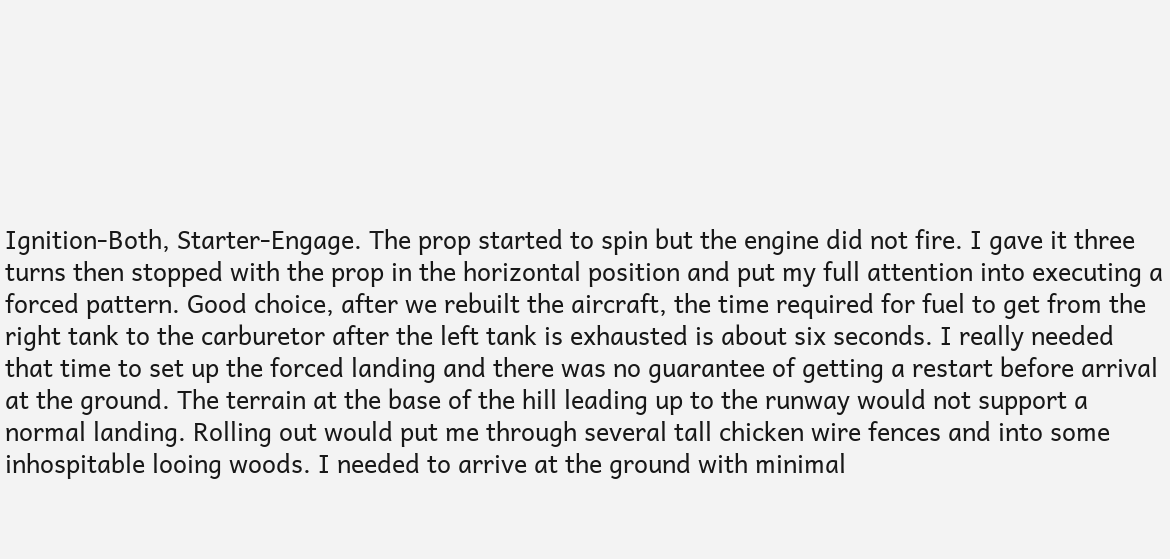Ignition-Both, Starter-Engage. The prop started to spin but the engine did not fire. I gave it three turns then stopped with the prop in the horizontal position and put my full attention into executing a forced pattern. Good choice, after we rebuilt the aircraft, the time required for fuel to get from the right tank to the carburetor after the left tank is exhausted is about six seconds. I really needed that time to set up the forced landing and there was no guarantee of getting a restart before arrival at the ground. The terrain at the base of the hill leading up to the runway would not support a normal landing. Rolling out would put me through several tall chicken wire fences and into some inhospitable looing woods. I needed to arrive at the ground with minimal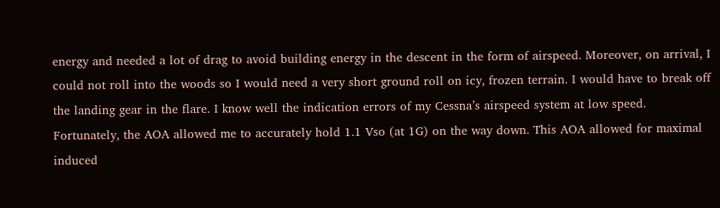energy and needed a lot of drag to avoid building energy in the descent in the form of airspeed. Moreover, on arrival, I could not roll into the woods so I would need a very short ground roll on icy, frozen terrain. I would have to break off the landing gear in the flare. I know well the indication errors of my Cessna’s airspeed system at low speed. Fortunately, the AOA allowed me to accurately hold 1.1 Vso (at 1G) on the way down. This AOA allowed for maximal induced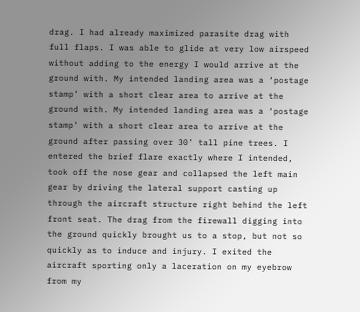drag. I had already maximized parasite drag with full flaps. I was able to glide at very low airspeed without adding to the energy I would arrive at the ground with. My intended landing area was a ‘postage stamp’ with a short clear area to arrive at the ground with. My intended landing area was a ‘postage stamp’ with a short clear area to arrive at the ground after passing over 30’ tall pine trees. I entered the brief flare exactly where I intended, took off the nose gear and collapsed the left main gear by driving the lateral support casting up through the aircraft structure right behind the left front seat. The drag from the firewall digging into the ground quickly brought us to a stop, but not so quickly as to induce and injury. I exited the aircraft sporting only a laceration on my eyebrow from my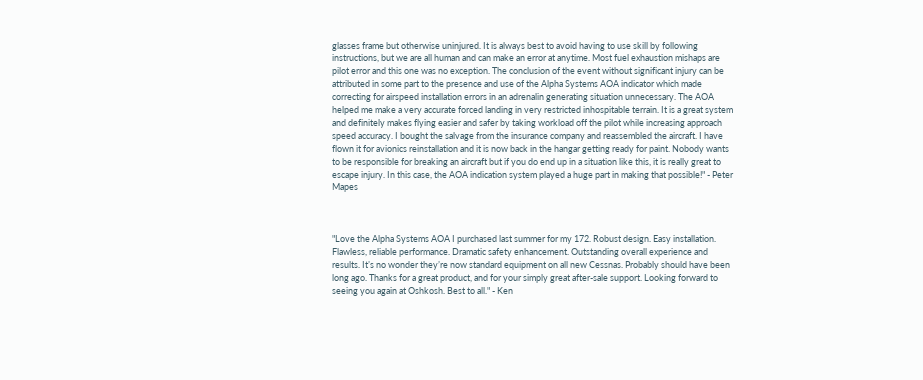glasses frame but otherwise uninjured. It is always best to avoid having to use skill by following instructions, but we are all human and can make an error at anytime. Most fuel exhaustion mishaps are pilot error and this one was no exception. The conclusion of the event without significant injury can be attributed in some part to the presence and use of the Alpha Systems AOA indicator which made correcting for airspeed installation errors in an adrenalin generating situation unnecessary. The AOA helped me make a very accurate forced landing in very restricted inhospitable terrain. It is a great system and definitely makes flying easier and safer by taking workload off the pilot while increasing approach speed accuracy. I bought the salvage from the insurance company and reassembled the aircraft. I have flown it for avionics reinstallation and it is now back in the hangar getting ready for paint. Nobody wants to be responsible for breaking an aircraft but if you do end up in a situation like this, it is really great to escape injury. In this case, the AOA indication system played a huge part in making that possible!" - Peter Mapes



"Love the Alpha Systems AOA I purchased last summer for my 172. Robust design. Easy installation. Flawless, reliable performance. Dramatic safety enhancement. Outstanding overall experience and results. It’s no wonder they’re now standard equipment on all new Cessnas. Probably should have been long ago. Thanks for a great product, and for your simply great after-sale support. Looking forward to seeing you again at Oshkosh. Best to all." - Ken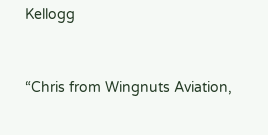Kellogg



“Chris from Wingnuts Aviation,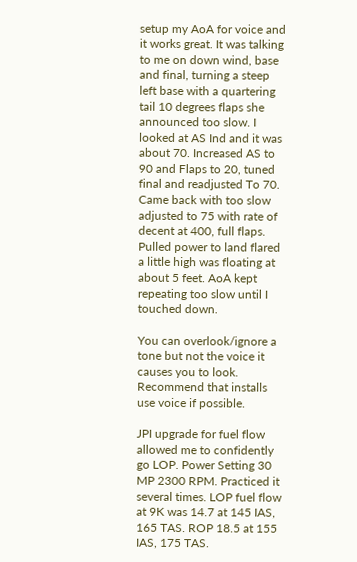setup my AoA for voice and it works great. It was talking to me on down wind, base and final, turning a steep left base with a quartering tail 10 degrees flaps she announced too slow. I looked at AS Ind and it was about 70. Increased AS to 90 and Flaps to 20, tuned final and readjusted To 70. Came back with too slow adjusted to 75 with rate of decent at 400, full flaps. Pulled power to land flared a little high was floating at about 5 feet. AoA kept repeating too slow until I touched down.

You can overlook/ignore a tone but not the voice it causes you to look. Recommend that installs use voice if possible.

JPI upgrade for fuel flow allowed me to confidently go LOP. Power Setting 30 MP 2300 RPM. Practiced it several times. LOP fuel flow at 9K was 14.7 at 145 IAS, 165 TAS. ROP 18.5 at 155 IAS, 175 TAS.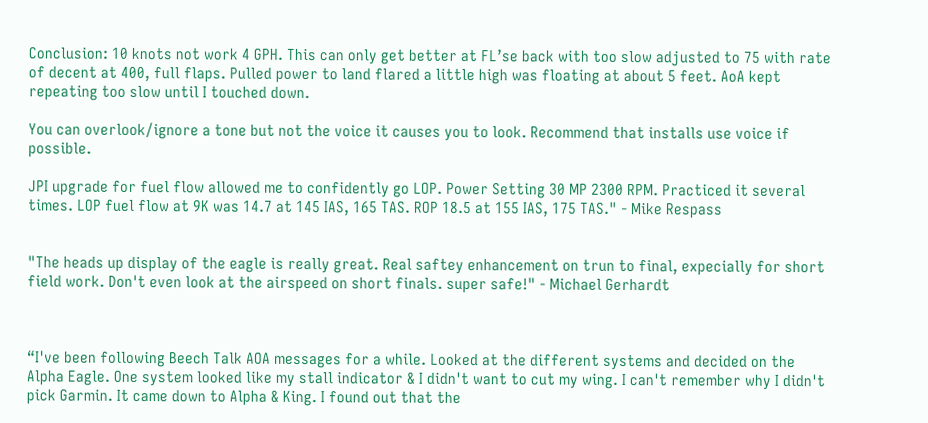Conclusion: 10 knots not work 4 GPH. This can only get better at FL’se back with too slow adjusted to 75 with rate of decent at 400, full flaps. Pulled power to land flared a little high was floating at about 5 feet. AoA kept repeating too slow until I touched down.

You can overlook/ignore a tone but not the voice it causes you to look. Recommend that installs use voice if possible.

JPI upgrade for fuel flow allowed me to confidently go LOP. Power Setting 30 MP 2300 RPM. Practiced it several times. LOP fuel flow at 9K was 14.7 at 145 IAS, 165 TAS. ROP 18.5 at 155 IAS, 175 TAS." - Mike Respass


"The heads up display of the eagle is really great. Real saftey enhancement on trun to final, expecially for short field work. Don't even look at the airspeed on short finals. super safe!" - Michael Gerhardt



“I've been following Beech Talk AOA messages for a while. Looked at the different systems and decided on the Alpha Eagle. One system looked like my stall indicator & I didn't want to cut my wing. I can't remember why I didn't pick Garmin. It came down to Alpha & King. I found out that the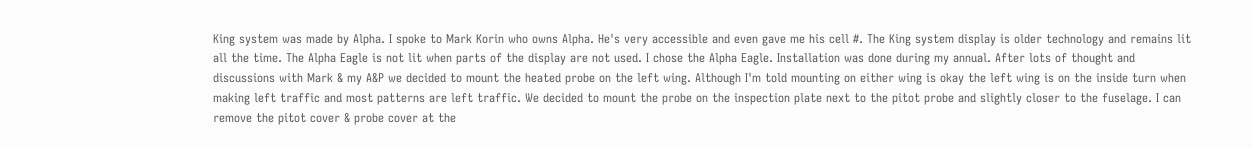King system was made by Alpha. I spoke to Mark Korin who owns Alpha. He's very accessible and even gave me his cell #. The King system display is older technology and remains lit all the time. The Alpha Eagle is not lit when parts of the display are not used. I chose the Alpha Eagle. Installation was done during my annual. After lots of thought and discussions with Mark & my A&P we decided to mount the heated probe on the left wing. Although I'm told mounting on either wing is okay the left wing is on the inside turn when making left traffic and most patterns are left traffic. We decided to mount the probe on the inspection plate next to the pitot probe and slightly closer to the fuselage. I can remove the pitot cover & probe cover at the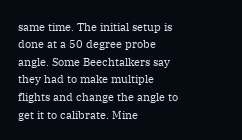same time. The initial setup is done at a 50 degree probe angle. Some Beechtalkers say they had to make multiple flights and change the angle to get it to calibrate. Mine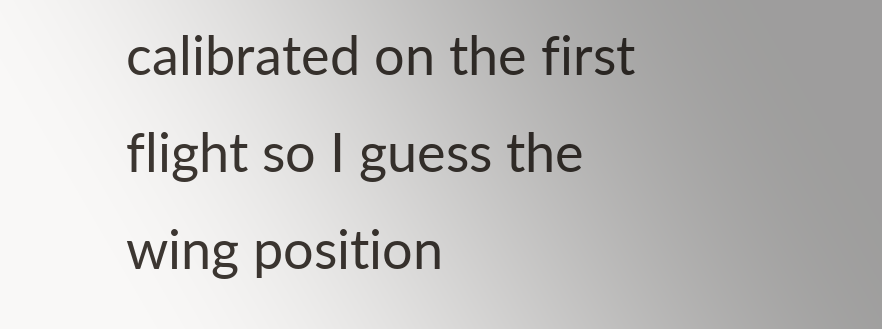calibrated on the first flight so I guess the wing position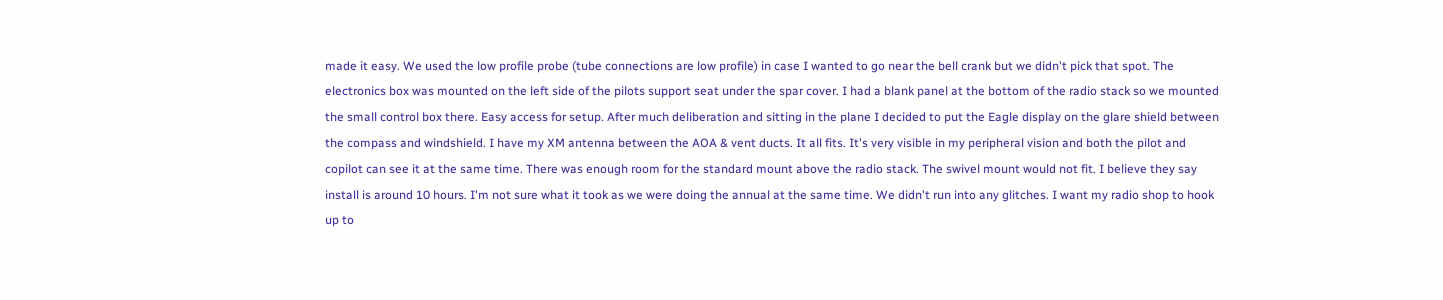made it easy. We used the low profile probe (tube connections are low profile) in case I wanted to go near the bell crank but we didn't pick that spot. The electronics box was mounted on the left side of the pilots support seat under the spar cover. I had a blank panel at the bottom of the radio stack so we mounted the small control box there. Easy access for setup. After much deliberation and sitting in the plane I decided to put the Eagle display on the glare shield between the compass and windshield. I have my XM antenna between the AOA & vent ducts. It all fits. It's very visible in my peripheral vision and both the pilot and copilot can see it at the same time. There was enough room for the standard mount above the radio stack. The swivel mount would not fit. I believe they say install is around 10 hours. I'm not sure what it took as we were doing the annual at the same time. We didn't run into any glitches. I want my radio shop to hook up to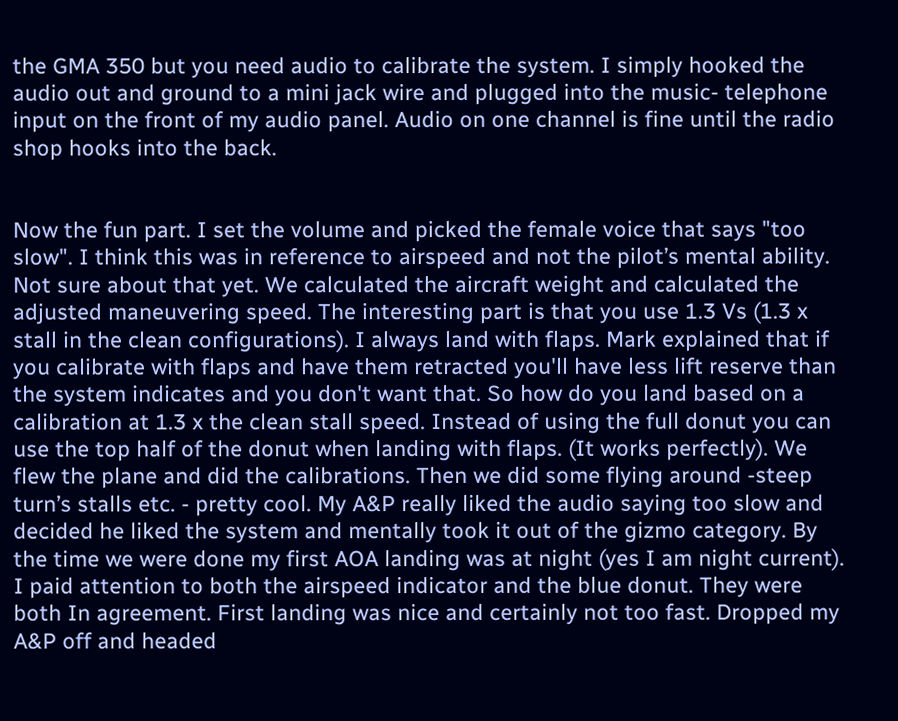the GMA 350 but you need audio to calibrate the system. I simply hooked the audio out and ground to a mini jack wire and plugged into the music- telephone input on the front of my audio panel. Audio on one channel is fine until the radio shop hooks into the back.


Now the fun part. I set the volume and picked the female voice that says "too slow". I think this was in reference to airspeed and not the pilot’s mental ability. Not sure about that yet. We calculated the aircraft weight and calculated the adjusted maneuvering speed. The interesting part is that you use 1.3 Vs (1.3 x stall in the clean configurations). I always land with flaps. Mark explained that if you calibrate with flaps and have them retracted you'll have less lift reserve than the system indicates and you don't want that. So how do you land based on a calibration at 1.3 x the clean stall speed. Instead of using the full donut you can use the top half of the donut when landing with flaps. (It works perfectly). We flew the plane and did the calibrations. Then we did some flying around -steep turn’s stalls etc. - pretty cool. My A&P really liked the audio saying too slow and decided he liked the system and mentally took it out of the gizmo category. By the time we were done my first AOA landing was at night (yes I am night current). I paid attention to both the airspeed indicator and the blue donut. They were both In agreement. First landing was nice and certainly not too fast. Dropped my A&P off and headed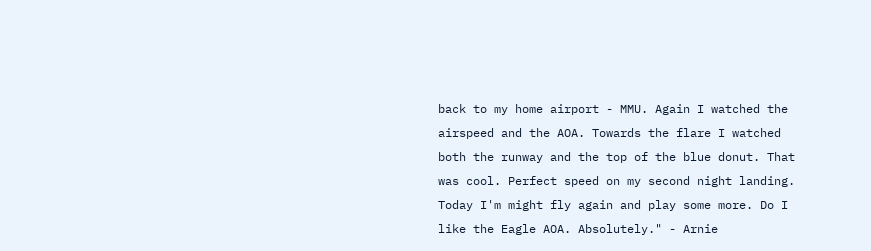back to my home airport - MMU. Again I watched the airspeed and the AOA. Towards the flare I watched both the runway and the top of the blue donut. That was cool. Perfect speed on my second night landing. Today I'm might fly again and play some more. Do I like the Eagle AOA. Absolutely." - Arnie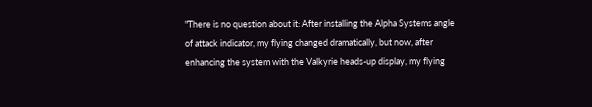"There is no question about it: After installing the Alpha Systems angle of attack indicator, my flying changed dramatically, but now, after enhancing the system with the Valkyrie heads-up display, my flying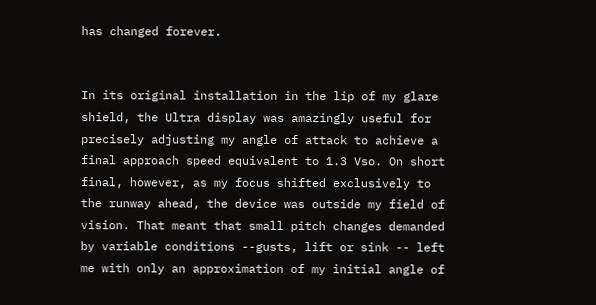has changed forever.


In its original installation in the lip of my glare shield, the Ultra display was amazingly useful for precisely adjusting my angle of attack to achieve a final approach speed equivalent to 1.3 Vso. On short final, however, as my focus shifted exclusively to the runway ahead, the device was outside my field of vision. That meant that small pitch changes demanded by variable conditions --gusts, lift or sink -- left me with only an approximation of my initial angle of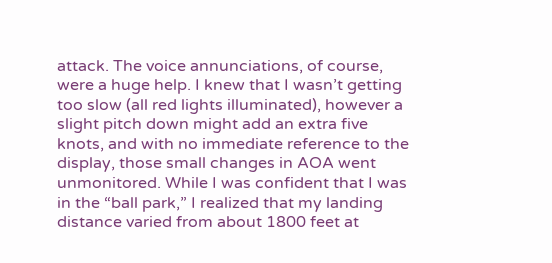attack. The voice annunciations, of course, were a huge help. I knew that I wasn’t getting too slow (all red lights illuminated), however a slight pitch down might add an extra five knots, and with no immediate reference to the display, those small changes in AOA went unmonitored. While I was confident that I was in the “ball park,” I realized that my landing distance varied from about 1800 feet at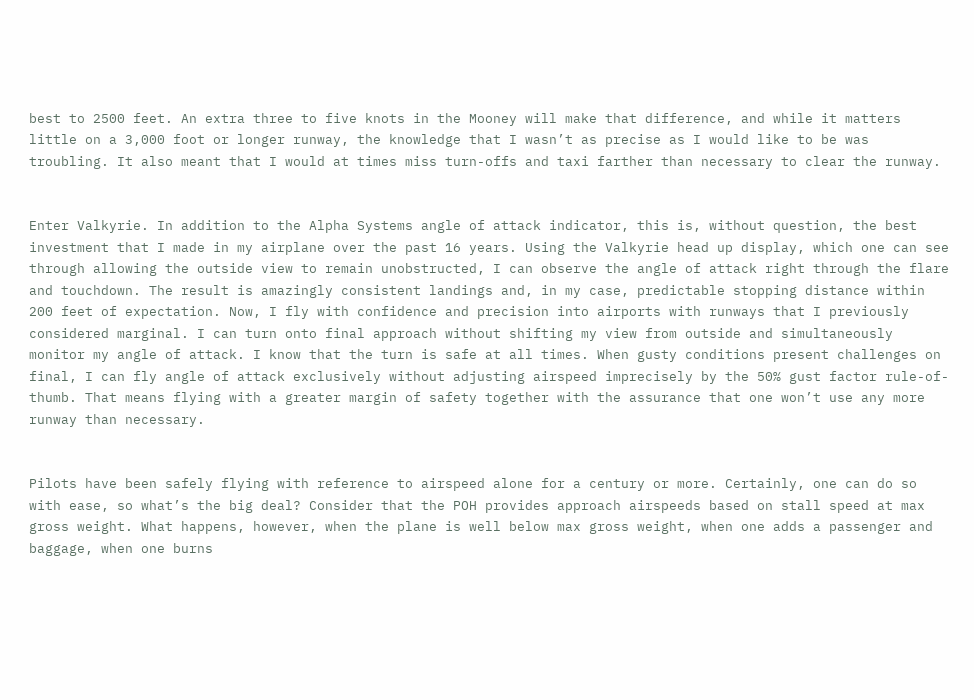best to 2500 feet. An extra three to five knots in the Mooney will make that difference, and while it matters little on a 3,000 foot or longer runway, the knowledge that I wasn’t as precise as I would like to be was troubling. It also meant that I would at times miss turn-offs and taxi farther than necessary to clear the runway.


Enter Valkyrie. In addition to the Alpha Systems angle of attack indicator, this is, without question, the best investment that I made in my airplane over the past 16 years. Using the Valkyrie head up display, which one can see through allowing the outside view to remain unobstructed, I can observe the angle of attack right through the flare and touchdown. The result is amazingly consistent landings and, in my case, predictable stopping distance within 200 feet of expectation. Now, I fly with confidence and precision into airports with runways that I previously considered marginal. I can turn onto final approach without shifting my view from outside and simultaneously monitor my angle of attack. I know that the turn is safe at all times. When gusty conditions present challenges on final, I can fly angle of attack exclusively without adjusting airspeed imprecisely by the 50% gust factor rule-of-thumb. That means flying with a greater margin of safety together with the assurance that one won’t use any more runway than necessary.


Pilots have been safely flying with reference to airspeed alone for a century or more. Certainly, one can do so with ease, so what’s the big deal? Consider that the POH provides approach airspeeds based on stall speed at max gross weight. What happens, however, when the plane is well below max gross weight, when one adds a passenger and baggage, when one burns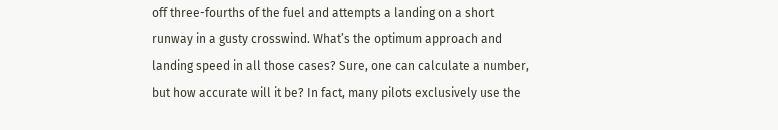off three-fourths of the fuel and attempts a landing on a short runway in a gusty crosswind. What’s the optimum approach and landing speed in all those cases? Sure, one can calculate a number, but how accurate will it be? In fact, many pilots exclusively use the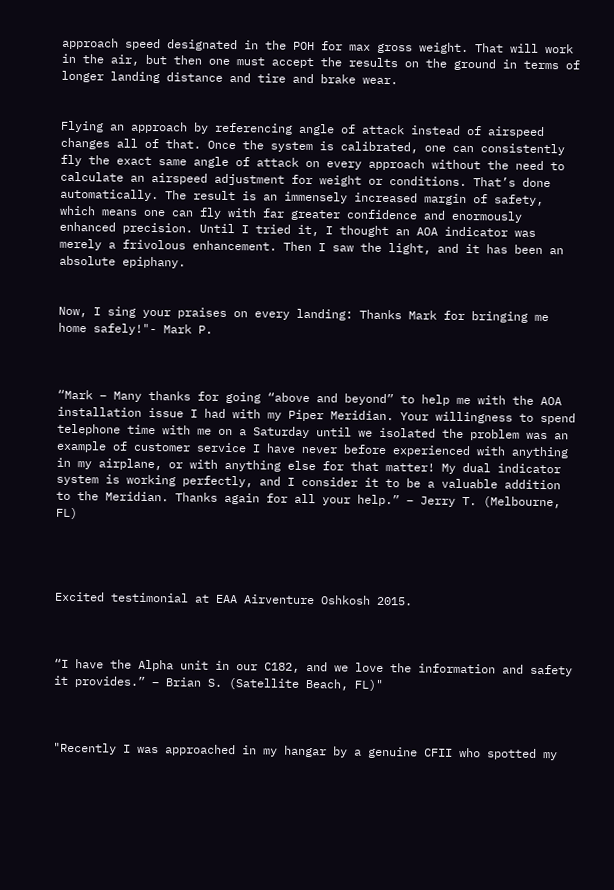approach speed designated in the POH for max gross weight. That will work in the air, but then one must accept the results on the ground in terms of longer landing distance and tire and brake wear.


Flying an approach by referencing angle of attack instead of airspeed changes all of that. Once the system is calibrated, one can consistently fly the exact same angle of attack on every approach without the need to calculate an airspeed adjustment for weight or conditions. That’s done automatically. The result is an immensely increased margin of safety, which means one can fly with far greater confidence and enormously enhanced precision. Until I tried it, I thought an AOA indicator was merely a frivolous enhancement. Then I saw the light, and it has been an absolute epiphany.


Now, I sing your praises on every landing: Thanks Mark for bringing me home safely!"- Mark P.



“Mark – Many thanks for going “above and beyond” to help me with the AOA installation issue I had with my Piper Meridian. Your willingness to spend telephone time with me on a Saturday until we isolated the problem was an example of customer service I have never before experienced with anything in my airplane, or with anything else for that matter! My dual indicator system is working perfectly, and I consider it to be a valuable addition to the Meridian. Thanks again for all your help.” – Jerry T. (Melbourne, FL)




Excited testimonial at EAA Airventure Oshkosh 2015.



“I have the Alpha unit in our C182, and we love the information and safety it provides.” – Brian S. (Satellite Beach, FL)"



"Recently I was approached in my hangar by a genuine CFII who spotted my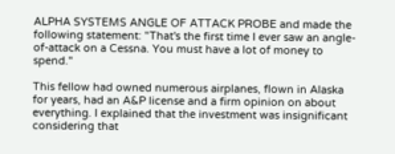ALPHA SYSTEMS ANGLE OF ATTACK PROBE and made the following statement: "That's the first time I ever saw an angle-of-attack on a Cessna. You must have a lot of money to spend."

This fellow had owned numerous airplanes, flown in Alaska for years, had an A&P license and a firm opinion on about everything. I explained that the investment was insignificant considering that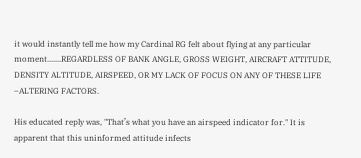it would instantly tell me how my Cardinal RG felt about flying at any particular moment.......REGARDLESS OF BANK ANGLE, GROSS WEIGHT, AIRCRAFT ATTITUDE, DENSITY ALTITUDE, AIRSPEED, OR MY LACK OF FOCUS ON ANY OF THESE LIFE –ALTERING FACTORS.

His educated reply was, "That’s what you have an airspeed indicator for." It is apparent that this uninformed attitude infects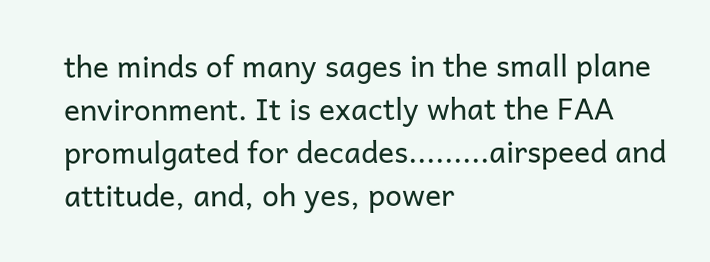the minds of many sages in the small plane environment. It is exactly what the FAA promulgated for decades.........airspeed and attitude, and, oh yes, power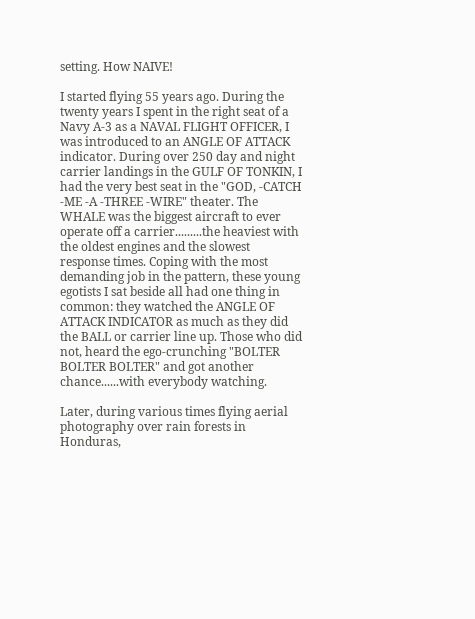setting. How NAIVE!

I started flying 55 years ago. During the twenty years I spent in the right seat of a Navy A-3 as a NAVAL FLIGHT OFFICER, I was introduced to an ANGLE OF ATTACK indicator. During over 250 day and night carrier landings in the GULF OF TONKIN, I had the very best seat in the "GOD, -CATCH -ME -A -THREE -WIRE" theater. The WHALE was the biggest aircraft to ever operate off a carrier.........the heaviest with the oldest engines and the slowest response times. Coping with the most demanding job in the pattern, these young egotists I sat beside all had one thing in common: they watched the ANGLE OF ATTACK INDICATOR as much as they did the BALL or carrier line up. Those who did not, heard the ego-crunching "BOLTER BOLTER BOLTER" and got another chance......with everybody watching.

Later, during various times flying aerial photography over rain forests in Honduras,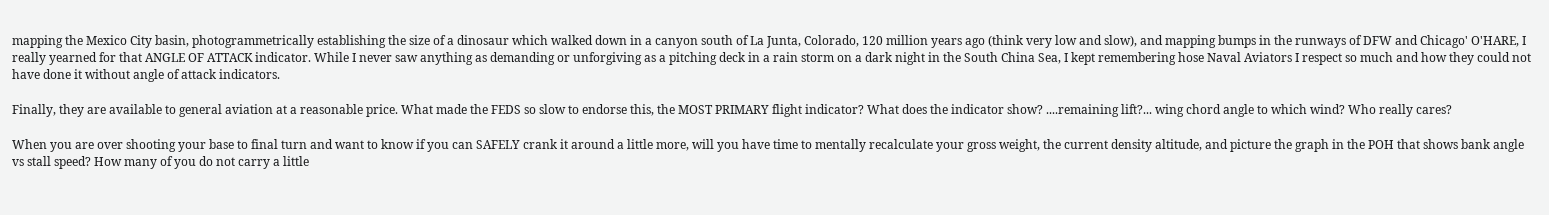mapping the Mexico City basin, photogrammetrically establishing the size of a dinosaur which walked down in a canyon south of La Junta, Colorado, 120 million years ago (think very low and slow), and mapping bumps in the runways of DFW and Chicago' O'HARE, I really yearned for that ANGLE OF ATTACK indicator. While I never saw anything as demanding or unforgiving as a pitching deck in a rain storm on a dark night in the South China Sea, I kept remembering hose Naval Aviators I respect so much and how they could not have done it without angle of attack indicators.

Finally, they are available to general aviation at a reasonable price. What made the FEDS so slow to endorse this, the MOST PRIMARY flight indicator? What does the indicator show? ....remaining lift?... wing chord angle to which wind? Who really cares?

When you are over shooting your base to final turn and want to know if you can SAFELY crank it around a little more, will you have time to mentally recalculate your gross weight, the current density altitude, and picture the graph in the POH that shows bank angle vs stall speed? How many of you do not carry a little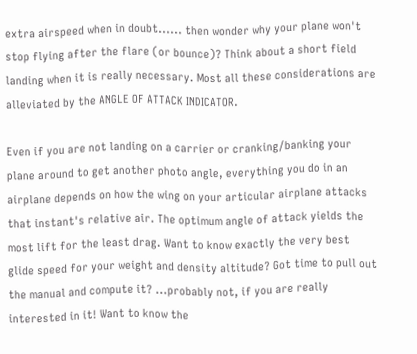extra airspeed when in doubt...... then wonder why your plane won't stop flying after the flare (or bounce)? Think about a short field landing when it is really necessary. Most all these considerations are alleviated by the ANGLE OF ATTACK INDICATOR.

Even if you are not landing on a carrier or cranking/banking your plane around to get another photo angle, everything you do in an airplane depends on how the wing on your articular airplane attacks that instant's relative air. The optimum angle of attack yields the most lift for the least drag. Want to know exactly the very best glide speed for your weight and density altitude? Got time to pull out the manual and compute it? ...probably not, if you are really interested in it! Want to know the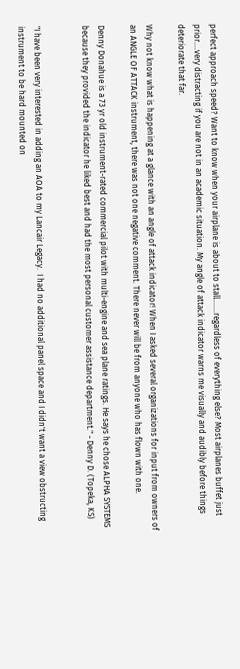perfect approach speed? Want to know when your airplane is about to stall.......regardless of everything else? Most airplanes buffet just prior....very distracting if you are not in an academic situation. My angle of attack indicator warns me visually and audibly before things deteriorate that far.

Why not know what is happening at a glance with an angle of attack indicator! When I asked several organizations for input from owners of an ANGLE OF ATTACK instrument, there was not one negative comment. There never will be from anyone who has flown with one.

Denny Donahue is a 73 yr old instrument-rated commercial pilot with multi-engine and sea plane ratings. He says he chose ALPHA SYSTEMS because they provided the indicator he liked best and had the most personal customer assistance department." - Denny D. (Topeka, KS)


"I have been very interested in adding an AOA to my Lancair Legacy.  I had no additional panel space and I didn't want a view obstructing instrument to be hard mounted on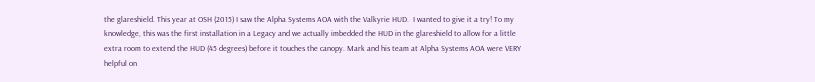the glareshield. This year at OSH (2015) I saw the Alpha Systems AOA with the Valkyrie HUD.  I wanted to give it a try! To my knowledge, this was the first installation in a Legacy and we actually imbedded the HUD in the glareshield to allow for a little extra room to extend the HUD (45 degrees) before it touches the canopy. Mark and his team at Alpha Systems AOA were VERY helpful on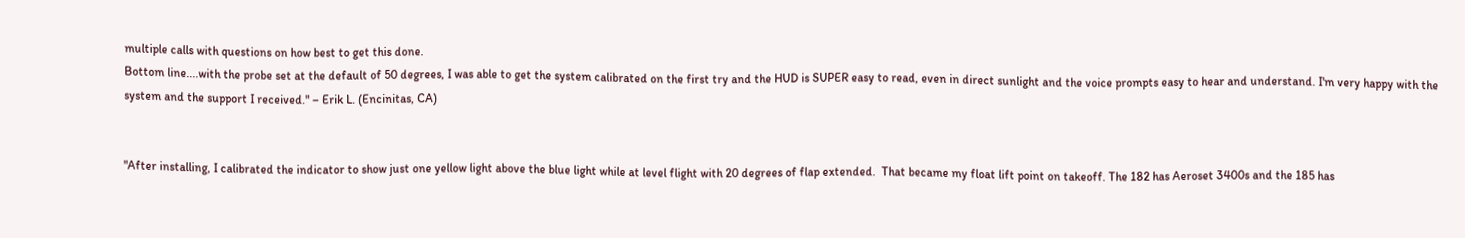multiple calls with questions on how best to get this done.
Bottom line....with the probe set at the default of 50 degrees, I was able to get the system calibrated on the first try and the HUD is SUPER easy to read, even in direct sunlight and the voice prompts easy to hear and understand. I'm very happy with the system and the support I received." – Erik L. (Encinitas, CA)


"After installing, I calibrated the indicator to show just one yellow light above the blue light while at level flight with 20 degrees of flap extended.  That became my float lift point on takeoff. The 182 has Aeroset 3400s and the 185 has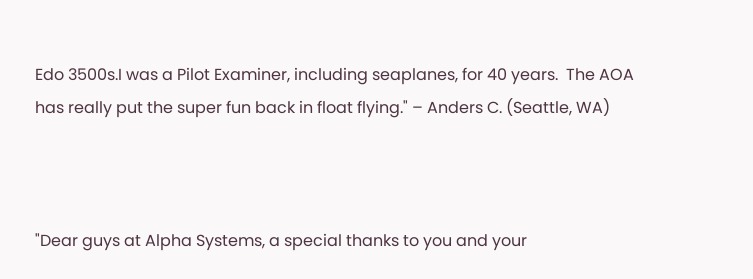Edo 3500s.I was a Pilot Examiner, including seaplanes, for 40 years.  The AOA has really put the super fun back in float flying." – Anders C. (Seattle, WA)



"Dear guys at Alpha Systems, a special thanks to you and your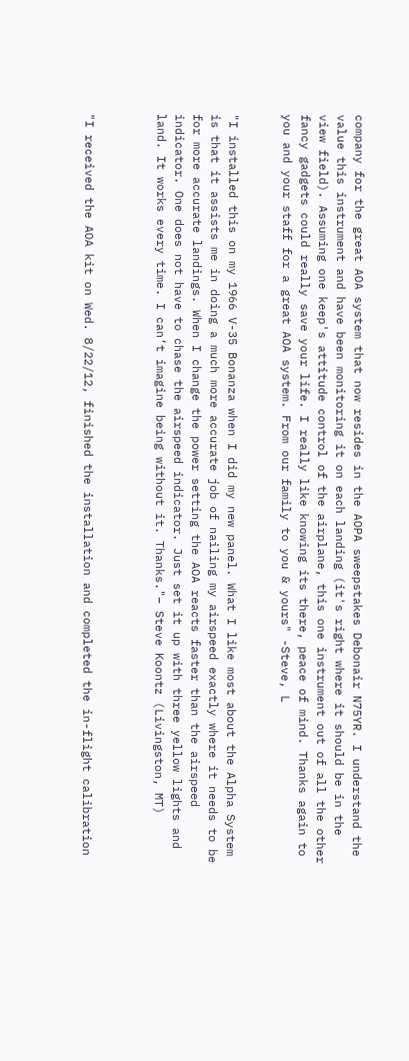company for the great AOA system that now resides in the AOPA sweepstakes Debonair N75YR. I understand the value this instrument and have been monitoring it on each landing (it's right where it should be in the view field). Assuming one keep's attitude control of the airplane, this one instrument out of all the other fancy gadgets could really save your life. I really like knowing its there, peace of mind. Thanks again to you and your staff for a great AOA system. From our family to you & yours" -Steve, L


"I installed this on my 1966 V-35 Bonanza when I did my new panel. What I like most about the Alpha System is that it assists me in doing a much more accurate job of nailing my airspeed exactly where it needs to be for more accurate landings. When I change the power setting the AOA reacts faster than the airspeed indicator. One does not have to chase the airspeed indicator. Just set it up with three yellow lights and land. It works every time. I can’t imagine being without it. Thanks."– Steve Koontz (Livingston, MT)



"I received the AOA kit on Wed. 8/22/12, finished the installation and completed the in-flight calibration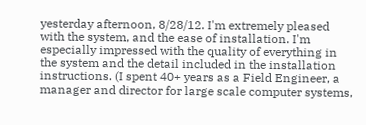yesterday afternoon, 8/28/12. I'm extremely pleased with the system, and the ease of installation. I'm especially impressed with the quality of everything in the system and the detail included in the installation instructions. (I spent 40+ years as a Field Engineer, a manager and director for large scale computer systems,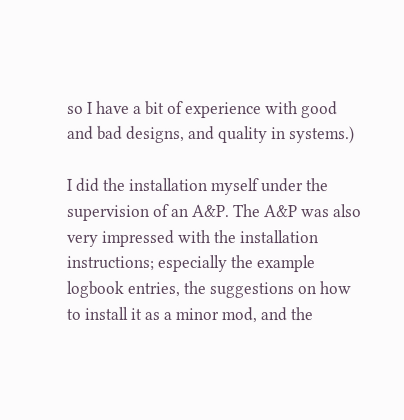so I have a bit of experience with good and bad designs, and quality in systems.)

I did the installation myself under the supervision of an A&P. The A&P was also very impressed with the installation instructions; especially the example logbook entries, the suggestions on how to install it as a minor mod, and the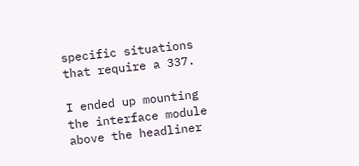specific situations that require a 337.

I ended up mounting the interface module above the headliner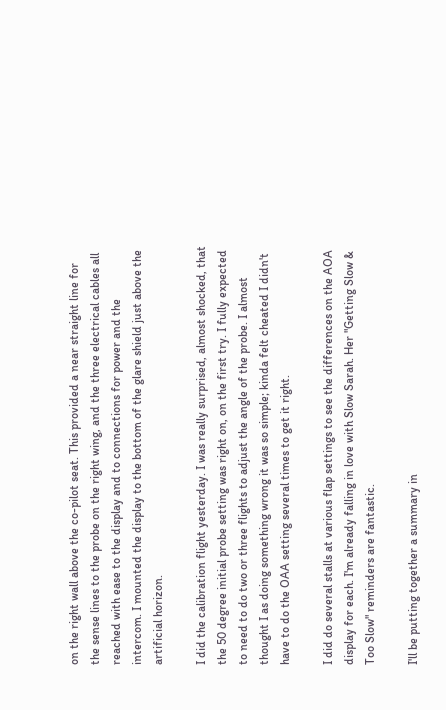on the right wall above the co-pilot seat. This provided a near straight line for the sense lines to the probe on the right wing, and the three electrical cables all reached with ease to the display and to connections for power and the intercom. I mounted the display to the bottom of the glare shield just above the artificial horizon.

I did the calibration flight yesterday. I was really surprised, almost shocked, that the 50 degree initial probe setting was right on, on the first try. I fully expected to need to do two or three flights to adjust the angle of the probe. I almost thought I as doing something wrong it was so simple; kinda felt cheated I didn't have to do the OAA setting several times to get it right.

I did do several stalls at various flap settings to see the differences on the AOA display for each. I'm already falling in love with Slow Sarah. Her "Getting Slow & Too Slow" reminders are fantastic.

I'll be putting together a summary in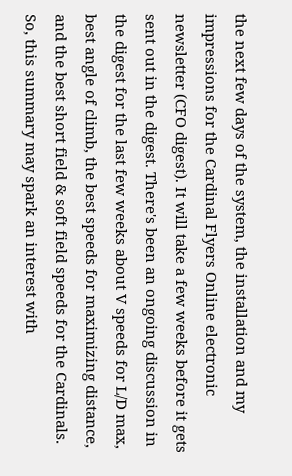the next few days of the system, the installation and my impressions for the Cardinal Flyers Online electronic newsletter (CFO digest). It will take a few weeks before it gets sent out in the digest. There's been an ongoing discussion in the digest for the last few weeks about V speeds for L/D max, best angle of climb, the best speeds for maximizing distance, and the best short field & soft field speeds for the Cardinals. So, this summary may spark an interest with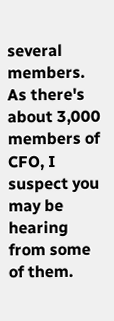several members. As there's about 3,000 members of CFO, I suspect you may be hearing from some of them.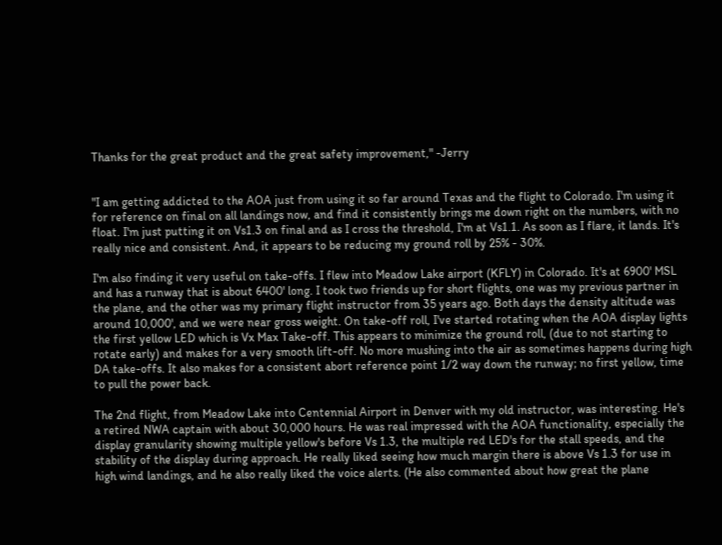Thanks for the great product and the great safety improvement," -Jerry


"I am getting addicted to the AOA just from using it so far around Texas and the flight to Colorado. I'm using it for reference on final on all landings now, and find it consistently brings me down right on the numbers, with no float. I'm just putting it on Vs1.3 on final and as I cross the threshold, I'm at Vs1.1. As soon as I flare, it lands. It's really nice and consistent. And, it appears to be reducing my ground roll by 25% - 30%.

I'm also finding it very useful on take-offs. I flew into Meadow Lake airport (KFLY) in Colorado. It's at 6900' MSL and has a runway that is about 6400' long. I took two friends up for short flights, one was my previous partner in the plane, and the other was my primary flight instructor from 35 years ago. Both days the density altitude was around 10,000', and we were near gross weight. On take-off roll, I've started rotating when the AOA display lights the first yellow LED which is Vx Max Take-off. This appears to minimize the ground roll, (due to not starting to rotate early) and makes for a very smooth lift-off. No more mushing into the air as sometimes happens during high DA take-offs. It also makes for a consistent abort reference point 1/2 way down the runway; no first yellow, time to pull the power back.

The 2nd flight, from Meadow Lake into Centennial Airport in Denver with my old instructor, was interesting. He's a retired NWA captain with about 30,000 hours. He was real impressed with the AOA functionality, especially the display granularity showing multiple yellow's before Vs 1.3, the multiple red LED's for the stall speeds, and the stability of the display during approach. He really liked seeing how much margin there is above Vs 1.3 for use in high wind landings, and he also really liked the voice alerts. (He also commented about how great the plane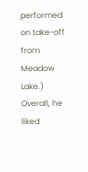performed on take-off from Meadow Lake.) Overall, he liked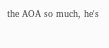the AOA so much, he's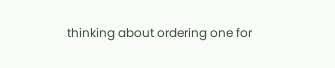thinking about ordering one for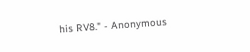his RV8." - Anonymous